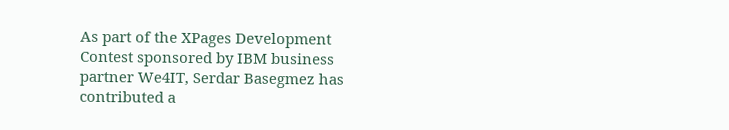As part of the XPages Development Contest sponsored by IBM business partner We4IT, Serdar Basegmez has contributed a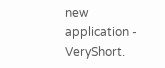new application - VeryShort.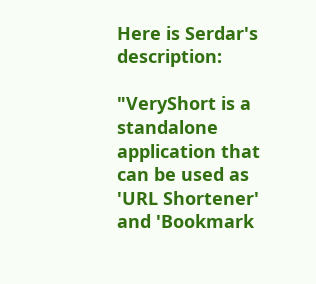Here is Serdar's description:

"VeryShort is a standalone application that can be used as 'URL Shortener' and 'Bookmark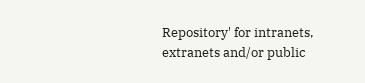Repository' for intranets, extranets and/or public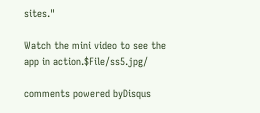sites."

Watch the mini video to see the app in action.$File/ss5.jpg/

comments powered byDisqus